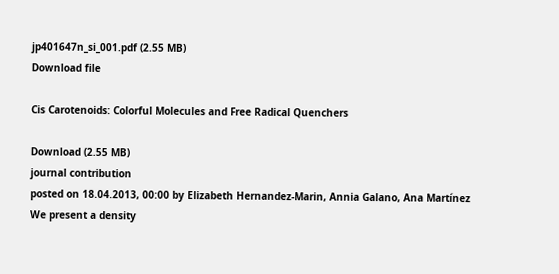jp401647n_si_001.pdf (2.55 MB)
Download file

Cis Carotenoids: Colorful Molecules and Free Radical Quenchers

Download (2.55 MB)
journal contribution
posted on 18.04.2013, 00:00 by Elizabeth Hernandez-Marin, Annia Galano, Ana Martínez
We present a density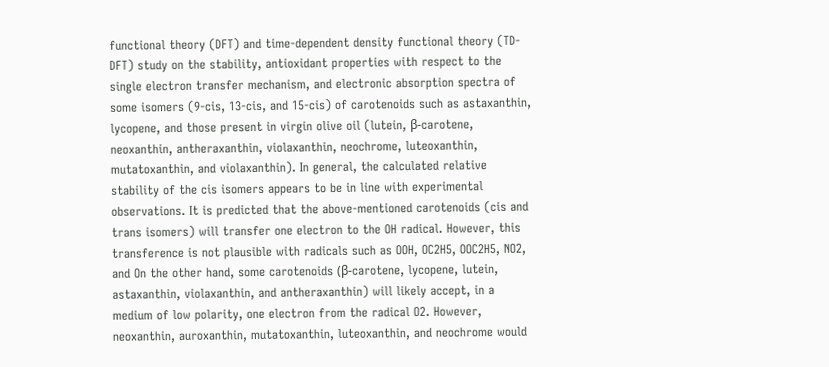functional theory (DFT) and time-dependent density functional theory (TD-DFT) study on the stability, antioxidant properties with respect to the single electron transfer mechanism, and electronic absorption spectra of some isomers (9-cis, 13-cis, and 15-cis) of carotenoids such as astaxanthin, lycopene, and those present in virgin olive oil (lutein, β-carotene, neoxanthin, antheraxanthin, violaxanthin, neochrome, luteoxanthin, mutatoxanthin, and violaxanthin). In general, the calculated relative stability of the cis isomers appears to be in line with experimental observations. It is predicted that the above-mentioned carotenoids (cis and trans isomers) will transfer one electron to the OH radical. However, this transference is not plausible with radicals such as OOH, OC2H5, OOC2H5, NO2, and On the other hand, some carotenoids (β-carotene, lycopene, lutein, astaxanthin, violaxanthin, and antheraxanthin) will likely accept, in a medium of low polarity, one electron from the radical O2. However, neoxanthin, auroxanthin, mutatoxanthin, luteoxanthin, and neochrome would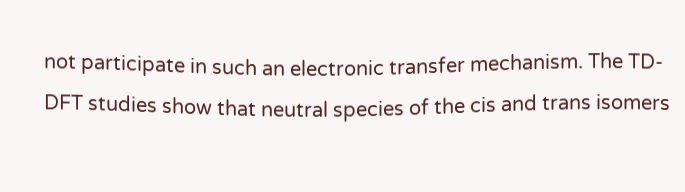not participate in such an electronic transfer mechanism. The TD-DFT studies show that neutral species of the cis and trans isomers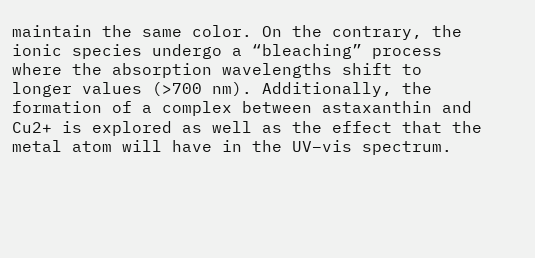maintain the same color. On the contrary, the ionic species undergo a “bleaching” process where the absorption wavelengths shift to longer values (>700 nm). Additionally, the formation of a complex between astaxanthin and Cu2+ is explored as well as the effect that the metal atom will have in the UV–vis spectrum.